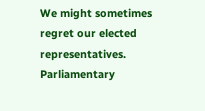We might sometimes regret our elected representatives. Parliamentary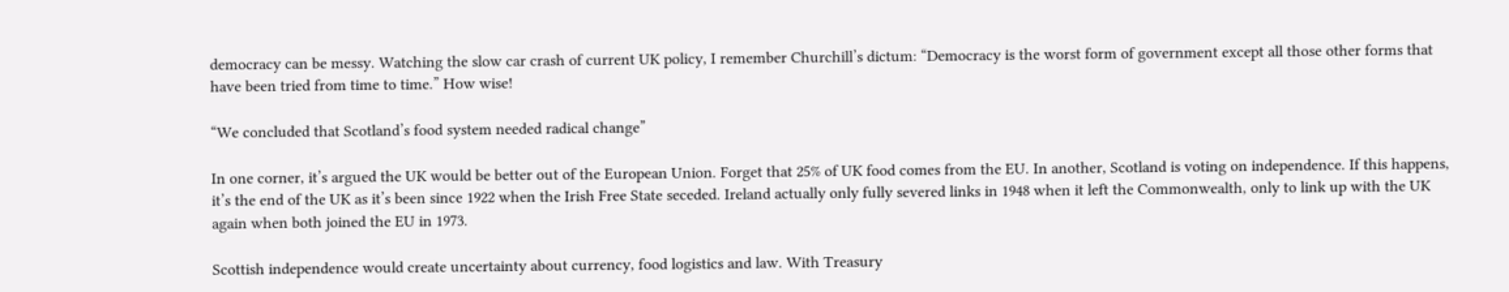democracy can be messy. Watching the slow car crash of current UK policy, I remember Churchill’s dictum: “Democracy is the worst form of government except all those other forms that have been tried from time to time.” How wise!

“We concluded that Scotland’s food system needed radical change”

In one corner, it’s argued the UK would be better out of the European Union. Forget that 25% of UK food comes from the EU. In another, Scotland is voting on independence. If this happens, it’s the end of the UK as it’s been since 1922 when the Irish Free State seceded. Ireland actually only fully severed links in 1948 when it left the Commonwealth, only to link up with the UK again when both joined the EU in 1973.

Scottish independence would create uncertainty about currency, food logistics and law. With Treasury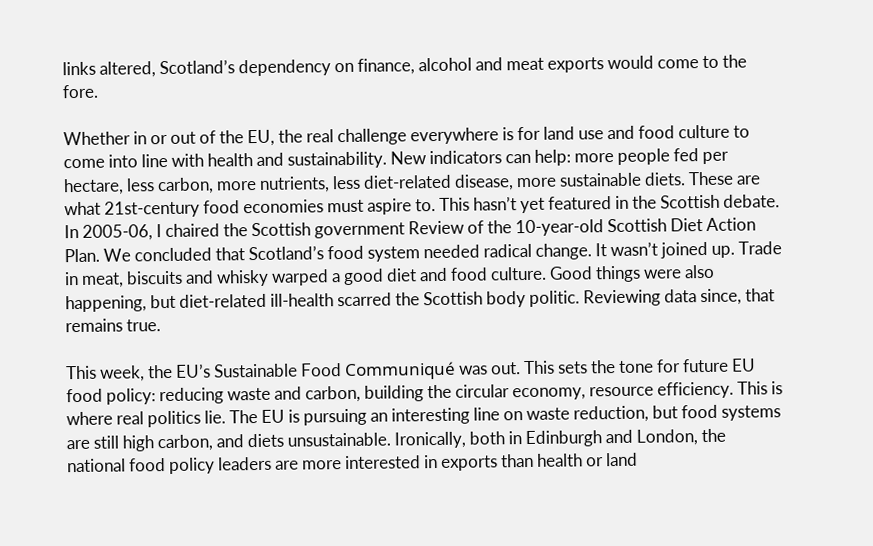links altered, Scotland’s dependency on finance, alcohol and meat exports would come to the fore.

Whether in or out of the EU, the real challenge everywhere is for land use and food culture to come into line with health and sustainability. New indicators can help: more people fed per hectare, less carbon, more nutrients, less diet-related disease, more sustainable diets. These are what 21st-century food economies must aspire to. This hasn’t yet featured in the Scottish debate. In 2005-06, I chaired the Scottish government Review of the 10-year-old Scottish Diet Action Plan. We concluded that Scotland’s food system needed radical change. It wasn’t joined up. Trade in meat, biscuits and whisky warped a good diet and food culture. Good things were also happening, but diet-related ill-health scarred the Scottish body politic. Reviewing data since, that remains true.

This week, the EU’s Sustainable Food Communiqué was out. This sets the tone for future EU food policy: reducing waste and carbon, building the circular economy, resource efficiency. This is where real politics lie. The EU is pursuing an interesting line on waste reduction, but food systems are still high carbon, and diets unsustainable. Ironically, both in Edinburgh and London, the national food policy leaders are more interested in exports than health or land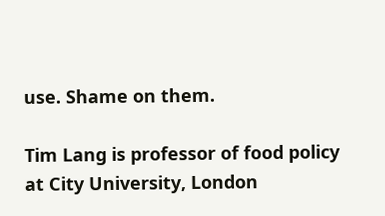use. Shame on them.

Tim Lang is professor of food policy at City University, London